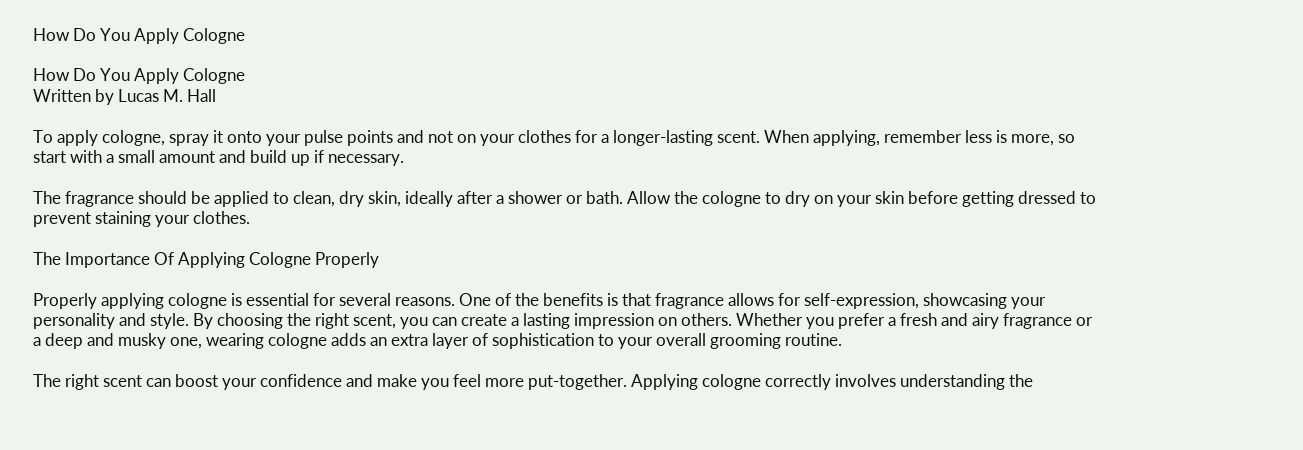How Do You Apply Cologne

How Do You Apply Cologne
Written by Lucas M. Hall

To apply cologne, spray it onto your pulse points and not on your clothes for a longer-lasting scent. When applying, remember less is more, so start with a small amount and build up if necessary.

The fragrance should be applied to clean, dry skin, ideally after a shower or bath. Allow the cologne to dry on your skin before getting dressed to prevent staining your clothes.

The Importance Of Applying Cologne Properly

Properly applying cologne is essential for several reasons. One of the benefits is that fragrance allows for self-expression, showcasing your personality and style. By choosing the right scent, you can create a lasting impression on others. Whether you prefer a fresh and airy fragrance or a deep and musky one, wearing cologne adds an extra layer of sophistication to your overall grooming routine.

The right scent can boost your confidence and make you feel more put-together. Applying cologne correctly involves understanding the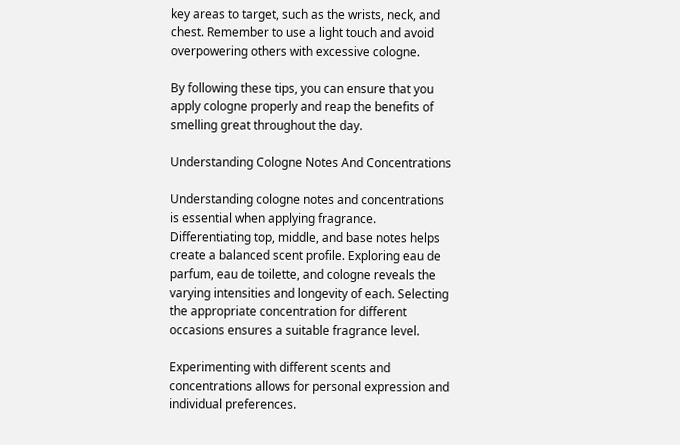key areas to target, such as the wrists, neck, and chest. Remember to use a light touch and avoid overpowering others with excessive cologne.

By following these tips, you can ensure that you apply cologne properly and reap the benefits of smelling great throughout the day.

Understanding Cologne Notes And Concentrations

Understanding cologne notes and concentrations is essential when applying fragrance. Differentiating top, middle, and base notes helps create a balanced scent profile. Exploring eau de parfum, eau de toilette, and cologne reveals the varying intensities and longevity of each. Selecting the appropriate concentration for different occasions ensures a suitable fragrance level.

Experimenting with different scents and concentrations allows for personal expression and individual preferences.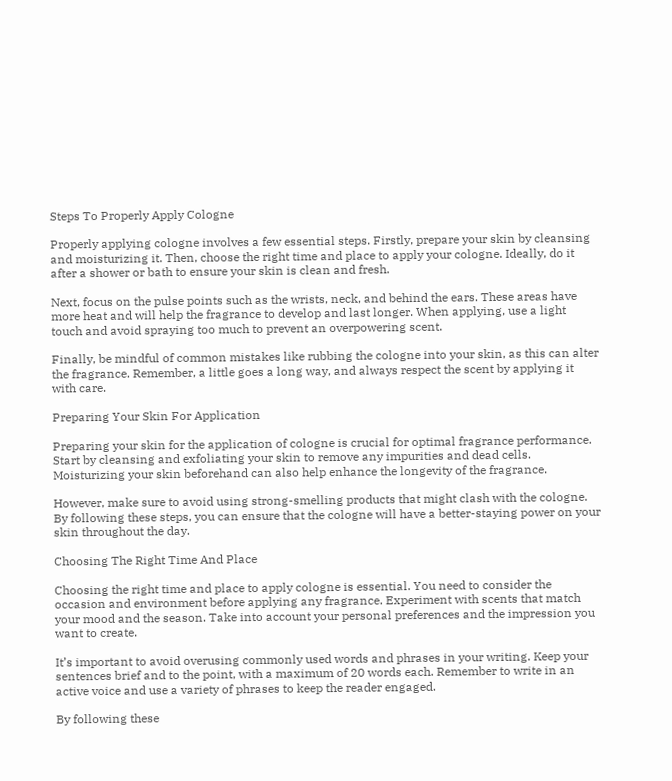Steps To Properly Apply Cologne

Properly applying cologne involves a few essential steps. Firstly, prepare your skin by cleansing and moisturizing it. Then, choose the right time and place to apply your cologne. Ideally, do it after a shower or bath to ensure your skin is clean and fresh.

Next, focus on the pulse points such as the wrists, neck, and behind the ears. These areas have more heat and will help the fragrance to develop and last longer. When applying, use a light touch and avoid spraying too much to prevent an overpowering scent.

Finally, be mindful of common mistakes like rubbing the cologne into your skin, as this can alter the fragrance. Remember, a little goes a long way, and always respect the scent by applying it with care.

Preparing Your Skin For Application

Preparing your skin for the application of cologne is crucial for optimal fragrance performance. Start by cleansing and exfoliating your skin to remove any impurities and dead cells. Moisturizing your skin beforehand can also help enhance the longevity of the fragrance.

However, make sure to avoid using strong-smelling products that might clash with the cologne. By following these steps, you can ensure that the cologne will have a better-staying power on your skin throughout the day.

Choosing The Right Time And Place

Choosing the right time and place to apply cologne is essential. You need to consider the occasion and environment before applying any fragrance. Experiment with scents that match your mood and the season. Take into account your personal preferences and the impression you want to create.

It’s important to avoid overusing commonly used words and phrases in your writing. Keep your sentences brief and to the point, with a maximum of 20 words each. Remember to write in an active voice and use a variety of phrases to keep the reader engaged.

By following these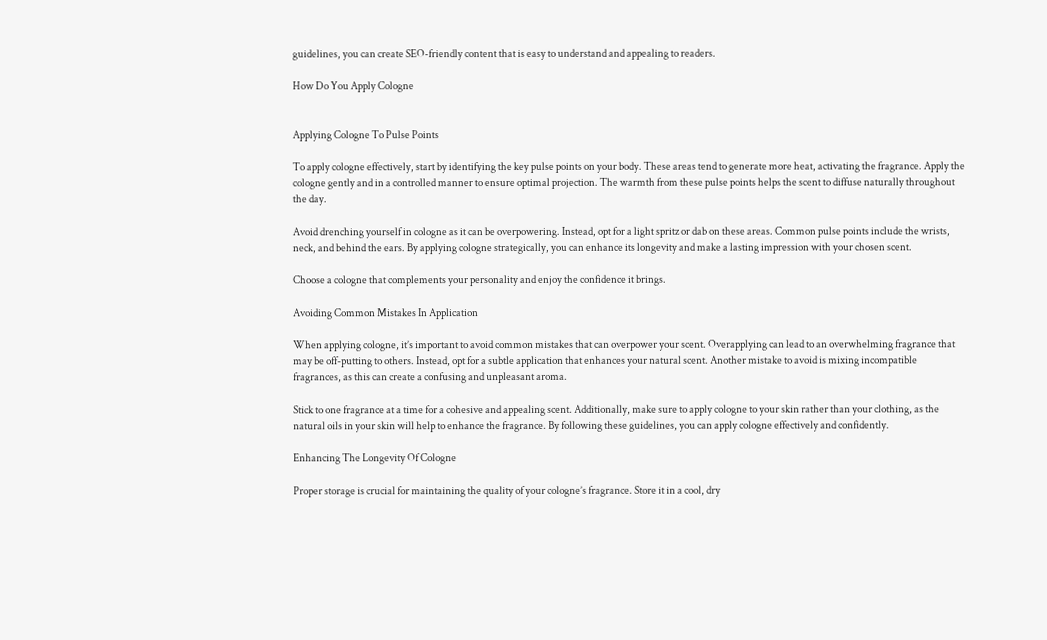guidelines, you can create SEO-friendly content that is easy to understand and appealing to readers.

How Do You Apply Cologne


Applying Cologne To Pulse Points

To apply cologne effectively, start by identifying the key pulse points on your body. These areas tend to generate more heat, activating the fragrance. Apply the cologne gently and in a controlled manner to ensure optimal projection. The warmth from these pulse points helps the scent to diffuse naturally throughout the day.

Avoid drenching yourself in cologne as it can be overpowering. Instead, opt for a light spritz or dab on these areas. Common pulse points include the wrists, neck, and behind the ears. By applying cologne strategically, you can enhance its longevity and make a lasting impression with your chosen scent.

Choose a cologne that complements your personality and enjoy the confidence it brings.

Avoiding Common Mistakes In Application

When applying cologne, it’s important to avoid common mistakes that can overpower your scent. Overapplying can lead to an overwhelming fragrance that may be off-putting to others. Instead, opt for a subtle application that enhances your natural scent. Another mistake to avoid is mixing incompatible fragrances, as this can create a confusing and unpleasant aroma.

Stick to one fragrance at a time for a cohesive and appealing scent. Additionally, make sure to apply cologne to your skin rather than your clothing, as the natural oils in your skin will help to enhance the fragrance. By following these guidelines, you can apply cologne effectively and confidently.

Enhancing The Longevity Of Cologne

Proper storage is crucial for maintaining the quality of your cologne’s fragrance. Store it in a cool, dry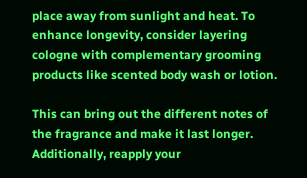place away from sunlight and heat. To enhance longevity, consider layering cologne with complementary grooming products like scented body wash or lotion.

This can bring out the different notes of the fragrance and make it last longer. Additionally, reapply your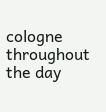cologne throughout the day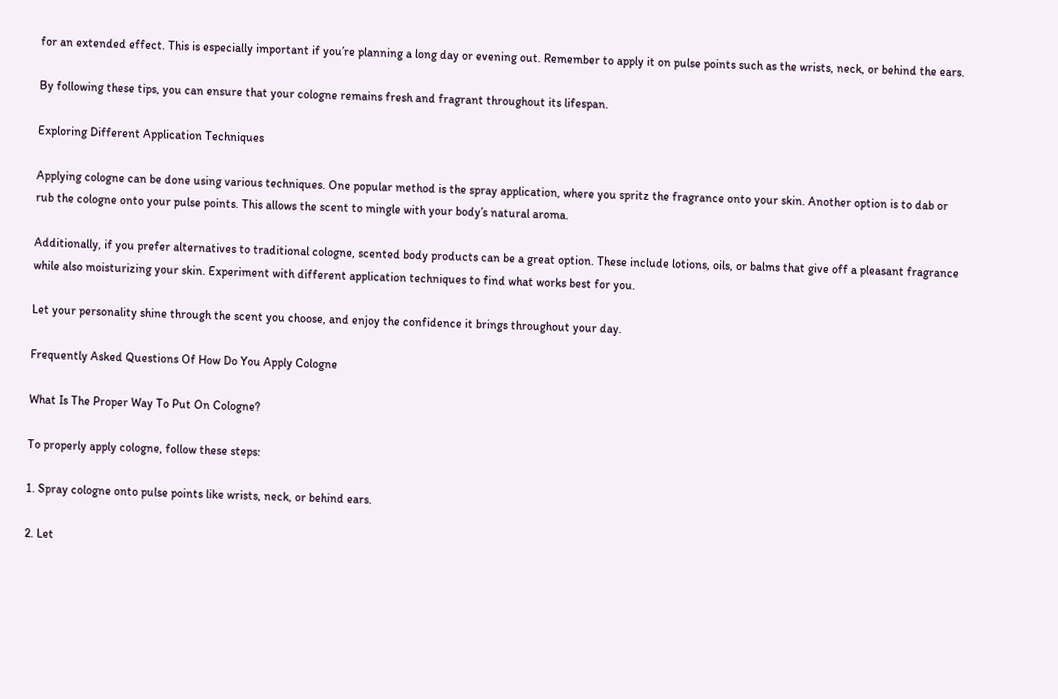for an extended effect. This is especially important if you’re planning a long day or evening out. Remember to apply it on pulse points such as the wrists, neck, or behind the ears.

By following these tips, you can ensure that your cologne remains fresh and fragrant throughout its lifespan.

Exploring Different Application Techniques

Applying cologne can be done using various techniques. One popular method is the spray application, where you spritz the fragrance onto your skin. Another option is to dab or rub the cologne onto your pulse points. This allows the scent to mingle with your body’s natural aroma.

Additionally, if you prefer alternatives to traditional cologne, scented body products can be a great option. These include lotions, oils, or balms that give off a pleasant fragrance while also moisturizing your skin. Experiment with different application techniques to find what works best for you.

Let your personality shine through the scent you choose, and enjoy the confidence it brings throughout your day.

Frequently Asked Questions Of How Do You Apply Cologne

What Is The Proper Way To Put On Cologne?

To properly apply cologne, follow these steps:

1. Spray cologne onto pulse points like wrists, neck, or behind ears.

2. Let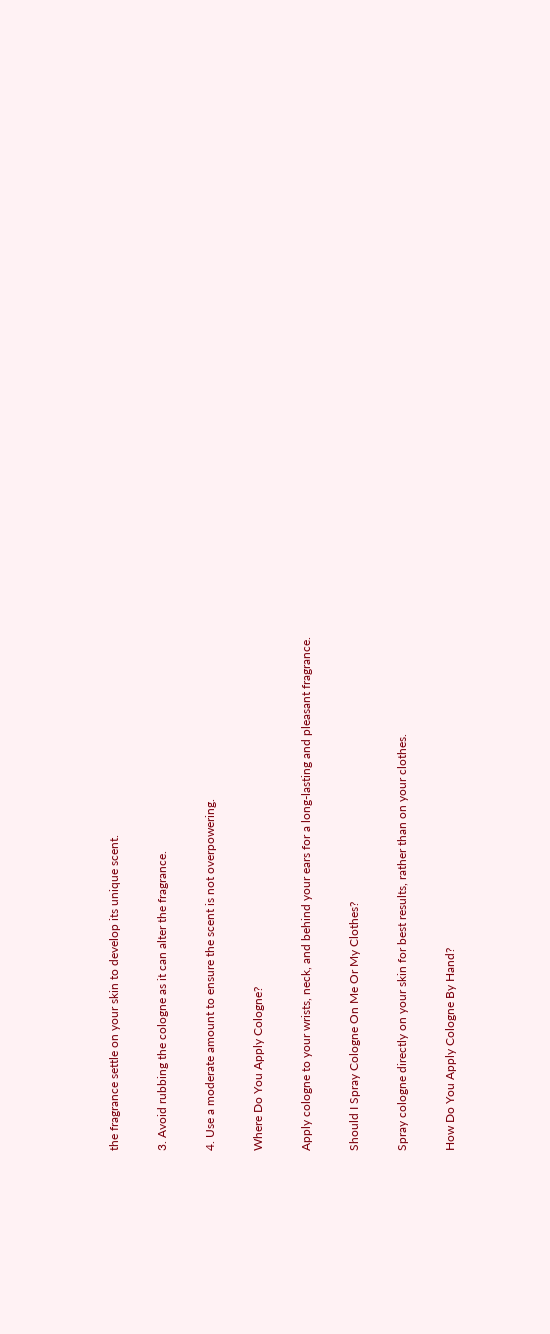the fragrance settle on your skin to develop its unique scent.

3. Avoid rubbing the cologne as it can alter the fragrance.

4. Use a moderate amount to ensure the scent is not overpowering.

Where Do You Apply Cologne?

Apply cologne to your wrists, neck, and behind your ears for a long-lasting and pleasant fragrance.

Should I Spray Cologne On Me Or My Clothes?

Spray cologne directly on your skin for best results, rather than on your clothes.

How Do You Apply Cologne By Hand?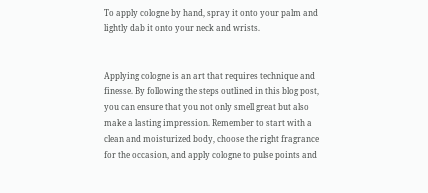To apply cologne by hand, spray it onto your palm and lightly dab it onto your neck and wrists.


Applying cologne is an art that requires technique and finesse. By following the steps outlined in this blog post, you can ensure that you not only smell great but also make a lasting impression. Remember to start with a clean and moisturized body, choose the right fragrance for the occasion, and apply cologne to pulse points and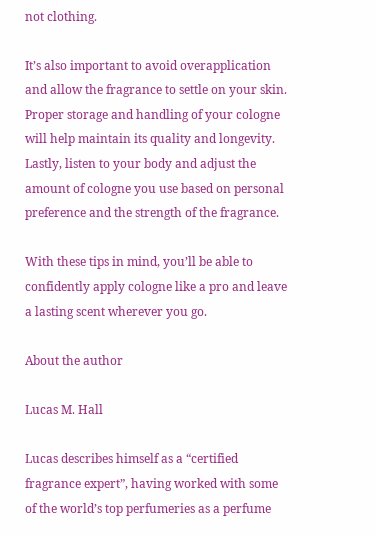not clothing.

It’s also important to avoid overapplication and allow the fragrance to settle on your skin. Proper storage and handling of your cologne will help maintain its quality and longevity. Lastly, listen to your body and adjust the amount of cologne you use based on personal preference and the strength of the fragrance.

With these tips in mind, you’ll be able to confidently apply cologne like a pro and leave a lasting scent wherever you go.

About the author

Lucas M. Hall

Lucas describes himself as a “certified fragrance expert”, having worked with some of the world’s top perfumeries as a perfume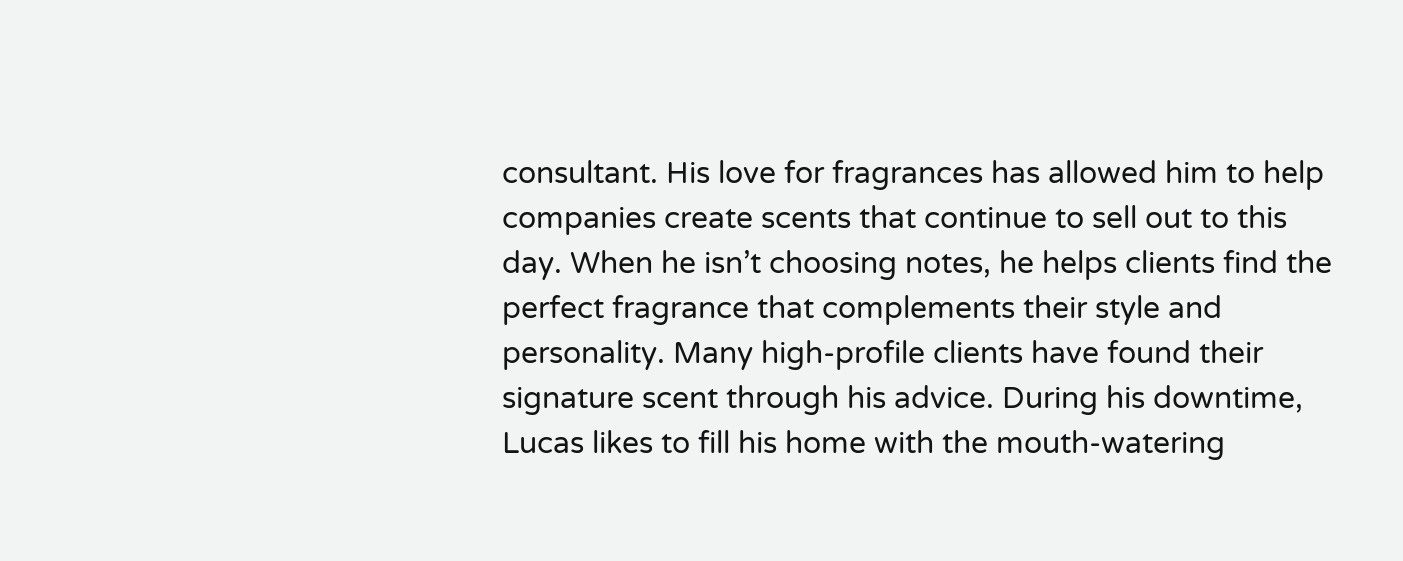consultant. His love for fragrances has allowed him to help companies create scents that continue to sell out to this day. When he isn’t choosing notes, he helps clients find the perfect fragrance that complements their style and personality. Many high-profile clients have found their signature scent through his advice. During his downtime, Lucas likes to fill his home with the mouth-watering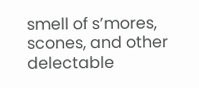smell of s’mores, scones, and other delectable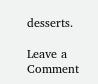desserts.

Leave a Comment